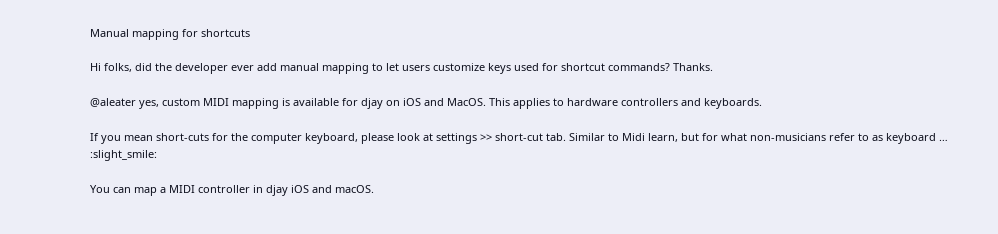Manual mapping for shortcuts

Hi folks, did the developer ever add manual mapping to let users customize keys used for shortcut commands? Thanks.

@aleater yes, custom MIDI mapping is available for djay on iOS and MacOS. This applies to hardware controllers and keyboards.

If you mean short-cuts for the computer keyboard, please look at settings >> short-cut tab. Similar to Midi learn, but for what non-musicians refer to as keyboard … :slight_smile:

You can map a MIDI controller in djay iOS and macOS.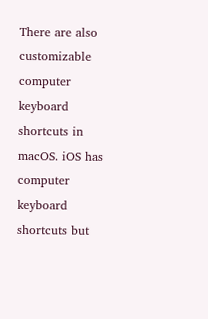There are also customizable computer keyboard shortcuts in macOS. iOS has computer keyboard shortcuts but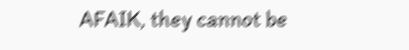AFAIK, they cannot be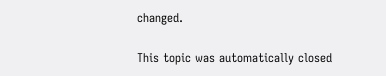changed.

This topic was automatically closed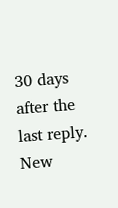30 days after the last reply. New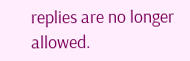replies are no longer allowed.